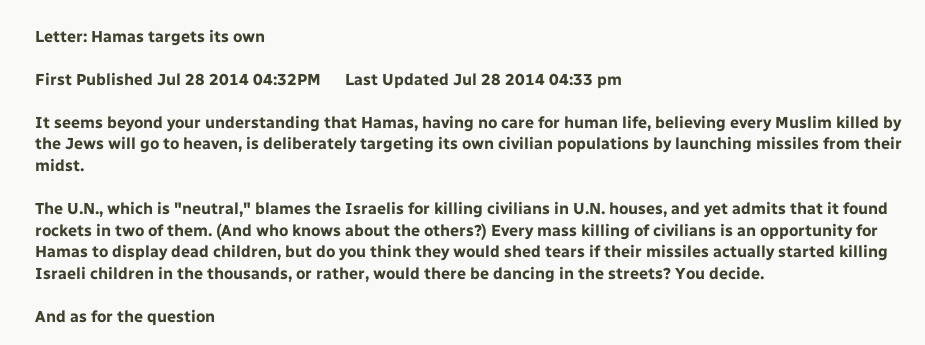Letter: Hamas targets its own

First Published Jul 28 2014 04:32PM      Last Updated Jul 28 2014 04:33 pm

It seems beyond your understanding that Hamas, having no care for human life, believing every Muslim killed by the Jews will go to heaven, is deliberately targeting its own civilian populations by launching missiles from their midst.

The U.N., which is "neutral," blames the Israelis for killing civilians in U.N. houses, and yet admits that it found rockets in two of them. (And who knows about the others?) Every mass killing of civilians is an opportunity for Hamas to display dead children, but do you think they would shed tears if their missiles actually started killing Israeli children in the thousands, or rather, would there be dancing in the streets? You decide.

And as for the question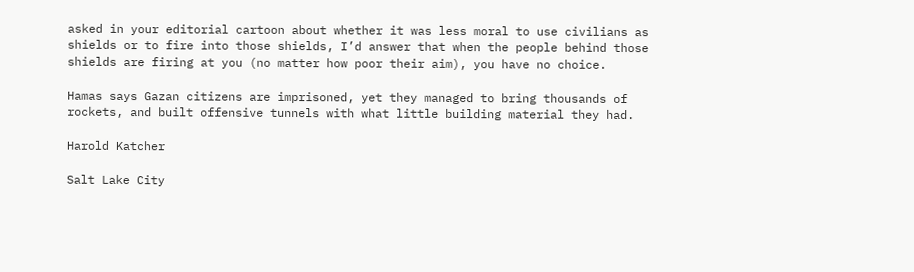asked in your editorial cartoon about whether it was less moral to use civilians as shields or to fire into those shields, I’d answer that when the people behind those shields are firing at you (no matter how poor their aim), you have no choice.

Hamas says Gazan citizens are imprisoned, yet they managed to bring thousands of rockets, and built offensive tunnels with what little building material they had.

Harold Katcher

Salt Lake City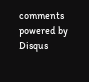comments powered by Disqus